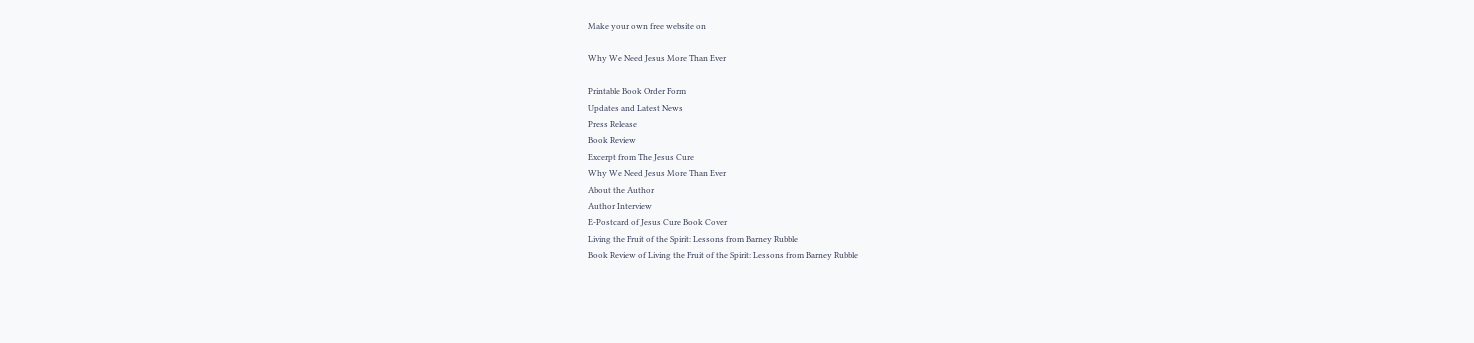Make your own free website on

Why We Need Jesus More Than Ever

Printable Book Order Form
Updates and Latest News
Press Release
Book Review
Excerpt from The Jesus Cure
Why We Need Jesus More Than Ever
About the Author
Author Interview
E-Postcard of Jesus Cure Book Cover
Living the Fruit of the Spirit: Lessons from Barney Rubble
Book Review of Living the Fruit of the Spirit: Lessons from Barney Rubble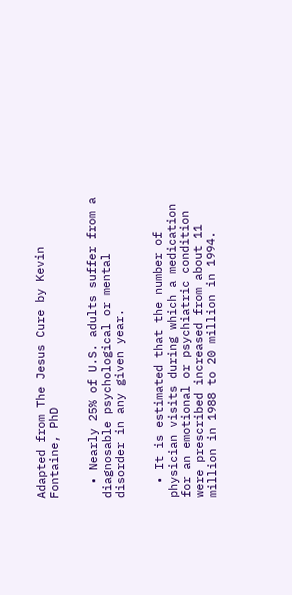Adapted from The Jesus Cure by Kevin Fontaine, PhD


  • Nearly 25% of U.S. adults suffer from a diagnosable psychological or mental disorder in any given year.


  • It is estimated that the number of physician visits during which a medication for an emotional or psychiatric condition were prescribed increased from about 11 million in 1988 to 20 million in 1994.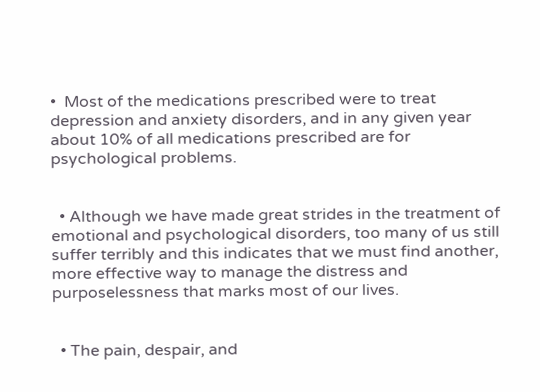•  Most of the medications prescribed were to treat depression and anxiety disorders, and in any given year about 10% of all medications prescribed are for psychological problems.


  • Although we have made great strides in the treatment of emotional and psychological disorders, too many of us still suffer terribly and this indicates that we must find another, more effective way to manage the distress and purposelessness that marks most of our lives.


  • The pain, despair, and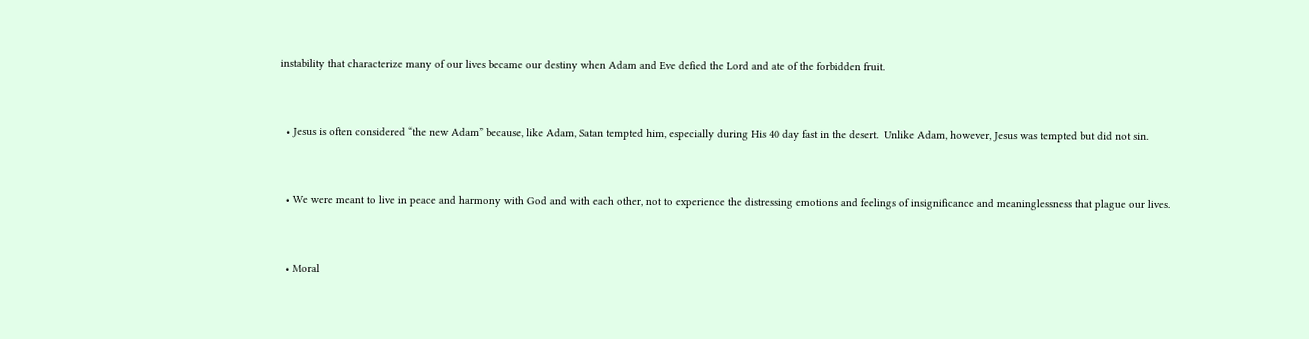instability that characterize many of our lives became our destiny when Adam and Eve defied the Lord and ate of the forbidden fruit.


  • Jesus is often considered “the new Adam” because, like Adam, Satan tempted him, especially during His 40 day fast in the desert.  Unlike Adam, however, Jesus was tempted but did not sin.


  • We were meant to live in peace and harmony with God and with each other, not to experience the distressing emotions and feelings of insignificance and meaninglessness that plague our lives.


  • Moral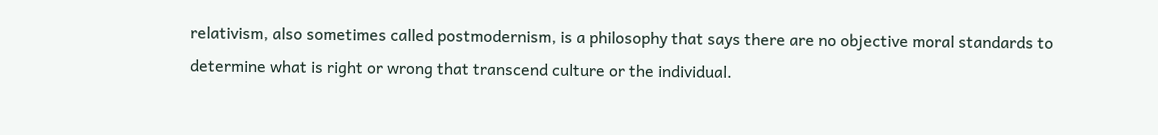relativism, also sometimes called postmodernism, is a philosophy that says there are no objective moral standards to determine what is right or wrong that transcend culture or the individual.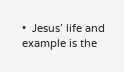•  Jesus’ life and example is the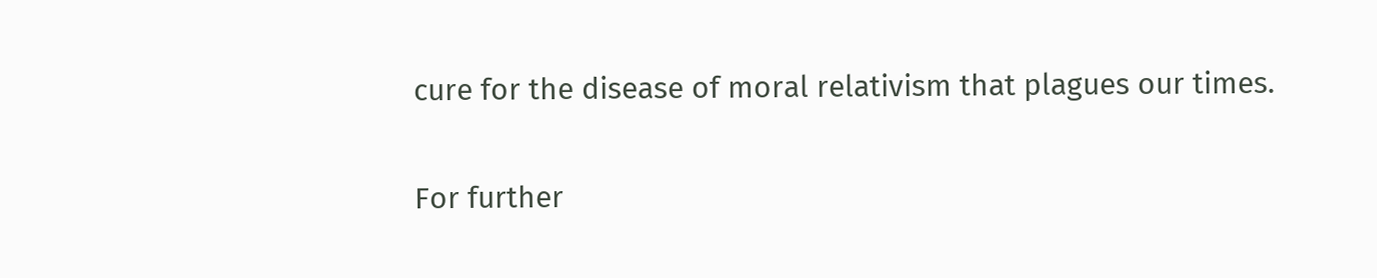cure for the disease of moral relativism that plagues our times.

For further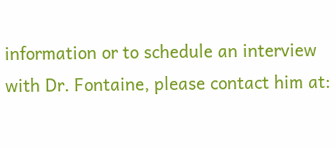information or to schedule an interview with Dr. Fontaine, please contact him at: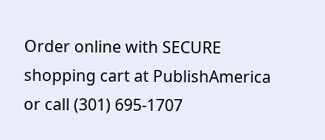Order online with SECURE shopping cart at PublishAmerica or call (301) 695-1707